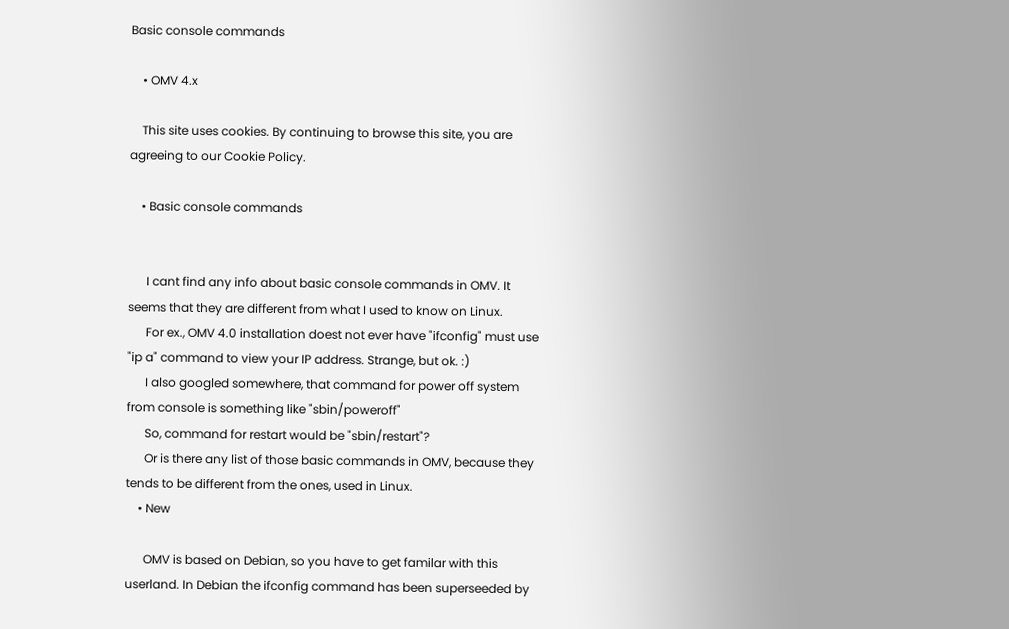Basic console commands

    • OMV 4.x

    This site uses cookies. By continuing to browse this site, you are agreeing to our Cookie Policy.

    • Basic console commands


      I cant find any info about basic console commands in OMV. It seems that they are different from what I used to know on Linux.
      For ex., OMV 4.0 installation doest not ever have "ifconfig" must use "ip a" command to view your IP address. Strange, but ok. :)
      I also googled somewhere, that command for power off system from console is something like "sbin/poweroff"
      So, command for restart would be "sbin/restart"?
      Or is there any list of those basic commands in OMV, because they tends to be different from the ones, used in Linux.
    • New

      OMV is based on Debian, so you have to get familar with this userland. In Debian the ifconfig command has been superseeded by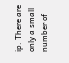ip. There are only a small number of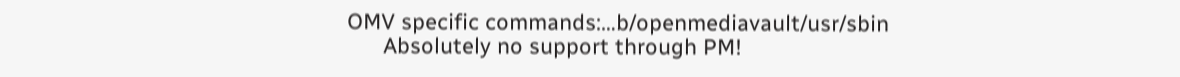OMV specific commands:…b/openmediavault/usr/sbin
      Absolutely no support through PM!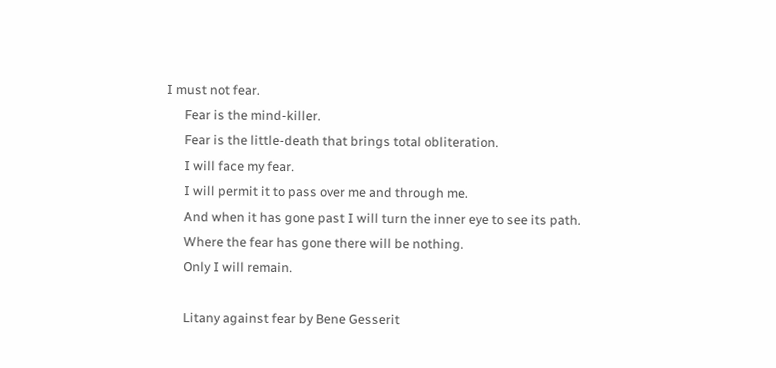I must not fear.
      Fear is the mind-killer.
      Fear is the little-death that brings total obliteration.
      I will face my fear.
      I will permit it to pass over me and through me.
      And when it has gone past I will turn the inner eye to see its path.
      Where the fear has gone there will be nothing.
      Only I will remain.

      Litany against fear by Bene Gesserit